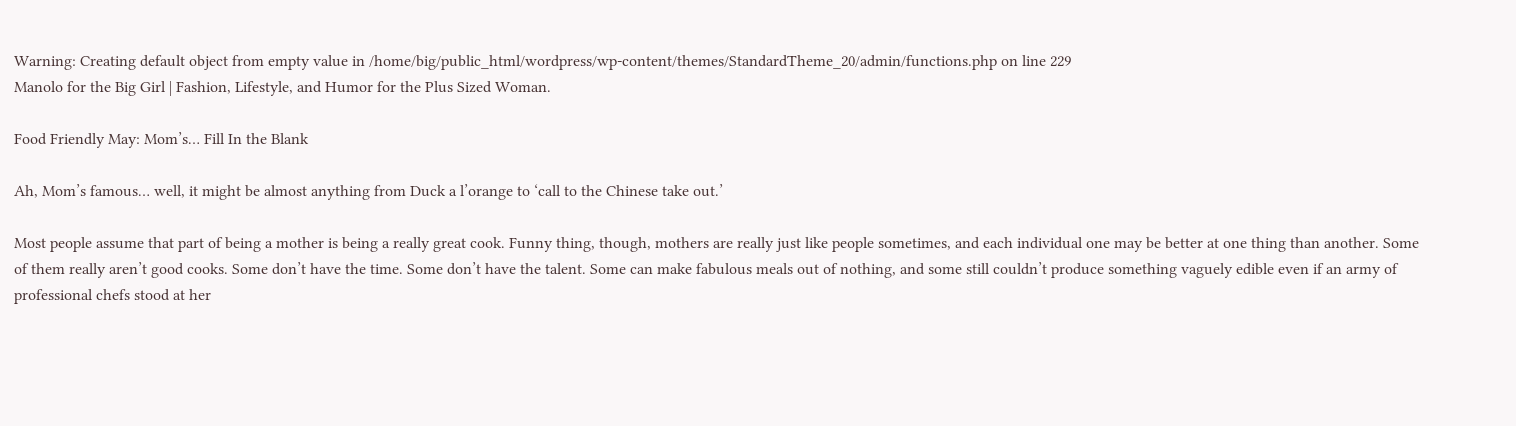Warning: Creating default object from empty value in /home/big/public_html/wordpress/wp-content/themes/StandardTheme_20/admin/functions.php on line 229
Manolo for the Big Girl | Fashion, Lifestyle, and Humor for the Plus Sized Woman.

Food Friendly May: Mom’s… Fill In the Blank

Ah, Mom’s famous… well, it might be almost anything from Duck a l’orange to ‘call to the Chinese take out.’

Most people assume that part of being a mother is being a really great cook. Funny thing, though, mothers are really just like people sometimes, and each individual one may be better at one thing than another. Some of them really aren’t good cooks. Some don’t have the time. Some don’t have the talent. Some can make fabulous meals out of nothing, and some still couldn’t produce something vaguely edible even if an army of professional chefs stood at her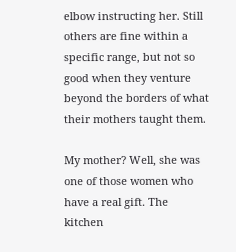elbow instructing her. Still others are fine within a specific range, but not so good when they venture beyond the borders of what their mothers taught them.

My mother? Well, she was one of those women who have a real gift. The kitchen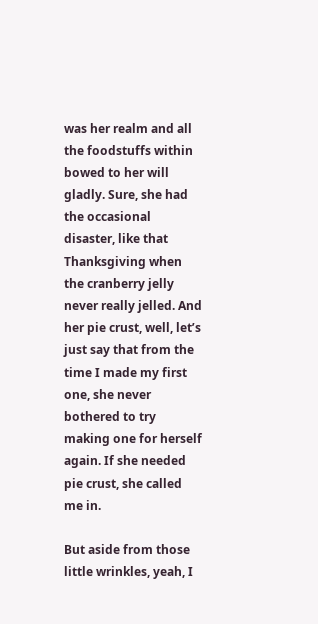was her realm and all the foodstuffs within bowed to her will gladly. Sure, she had the occasional disaster, like that Thanksgiving when the cranberry jelly never really jelled. And her pie crust, well, let’s just say that from the time I made my first one, she never bothered to try making one for herself again. If she needed pie crust, she called me in.

But aside from those little wrinkles, yeah, I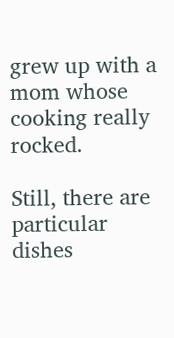grew up with a mom whose cooking really rocked.

Still, there are particular dishes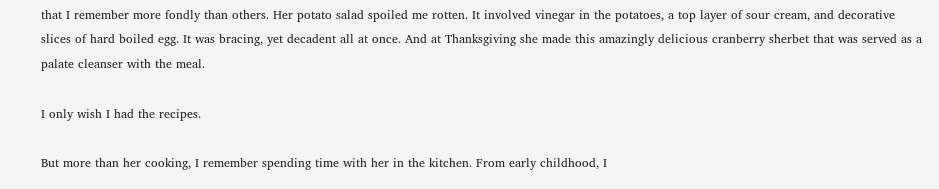that I remember more fondly than others. Her potato salad spoiled me rotten. It involved vinegar in the potatoes, a top layer of sour cream, and decorative slices of hard boiled egg. It was bracing, yet decadent all at once. And at Thanksgiving she made this amazingly delicious cranberry sherbet that was served as a palate cleanser with the meal.

I only wish I had the recipes.

But more than her cooking, I remember spending time with her in the kitchen. From early childhood, I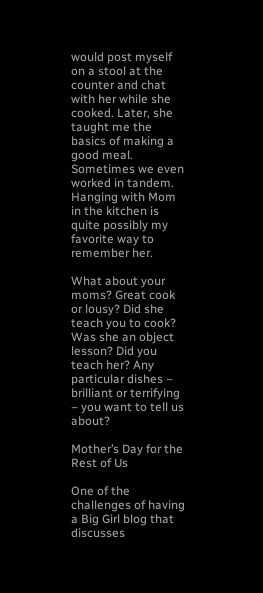would post myself on a stool at the counter and chat with her while she cooked. Later, she taught me the basics of making a good meal. Sometimes we even worked in tandem. Hanging with Mom in the kitchen is quite possibly my favorite way to remember her.

What about your moms? Great cook or lousy? Did she teach you to cook? Was she an object lesson? Did you teach her? Any particular dishes – brilliant or terrifying – you want to tell us about?

Mother’s Day for the Rest of Us

One of the challenges of having a Big Girl blog that discusses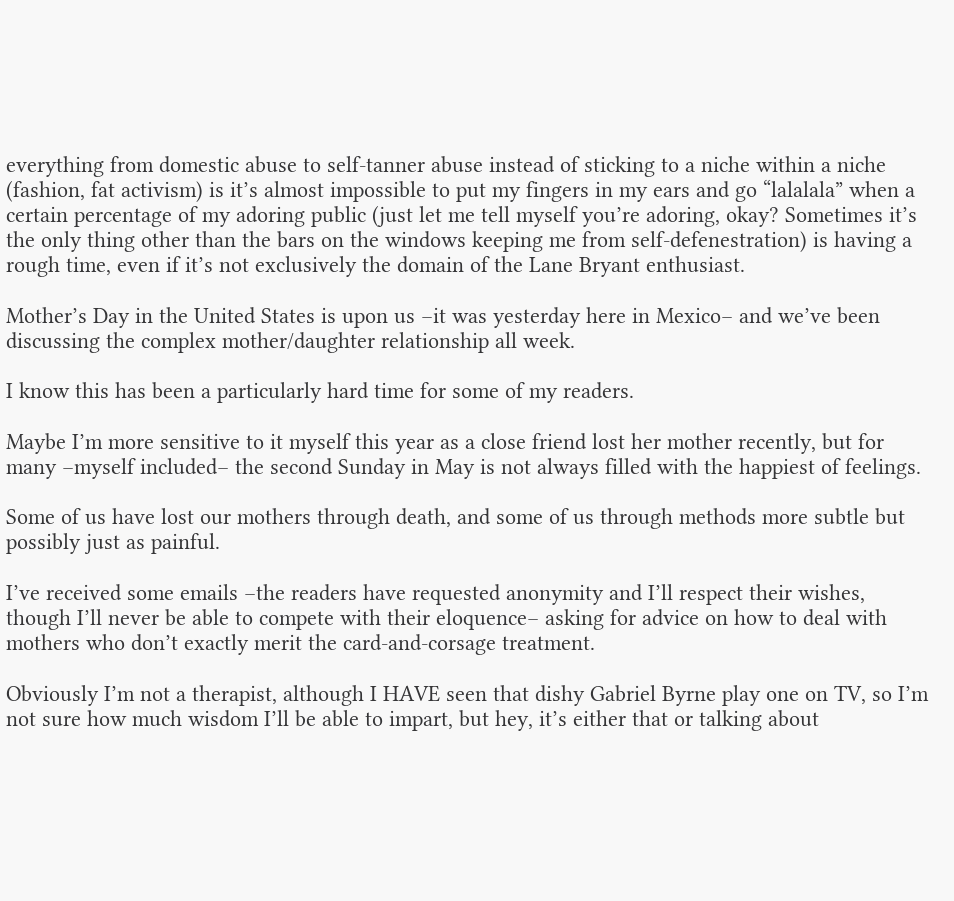everything from domestic abuse to self-tanner abuse instead of sticking to a niche within a niche (fashion, fat activism) is it’s almost impossible to put my fingers in my ears and go “lalalala” when a certain percentage of my adoring public (just let me tell myself you’re adoring, okay? Sometimes it’s the only thing other than the bars on the windows keeping me from self-defenestration) is having a rough time, even if it’s not exclusively the domain of the Lane Bryant enthusiast.

Mother’s Day in the United States is upon us –it was yesterday here in Mexico– and we’ve been discussing the complex mother/daughter relationship all week.

I know this has been a particularly hard time for some of my readers.

Maybe I’m more sensitive to it myself this year as a close friend lost her mother recently, but for many –myself included– the second Sunday in May is not always filled with the happiest of feelings.

Some of us have lost our mothers through death, and some of us through methods more subtle but possibly just as painful.

I’ve received some emails –the readers have requested anonymity and I’ll respect their wishes, though I’ll never be able to compete with their eloquence– asking for advice on how to deal with mothers who don’t exactly merit the card-and-corsage treatment.

Obviously I’m not a therapist, although I HAVE seen that dishy Gabriel Byrne play one on TV, so I’m not sure how much wisdom I’ll be able to impart, but hey, it’s either that or talking about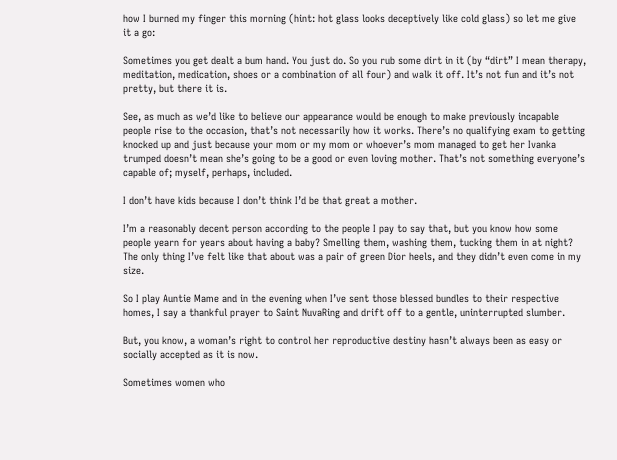how I burned my finger this morning (hint: hot glass looks deceptively like cold glass) so let me give it a go:

Sometimes you get dealt a bum hand. You just do. So you rub some dirt in it (by “dirt” I mean therapy, meditation, medication, shoes or a combination of all four) and walk it off. It’s not fun and it’s not pretty, but there it is.

See, as much as we’d like to believe our appearance would be enough to make previously incapable people rise to the occasion, that’s not necessarily how it works. There’s no qualifying exam to getting knocked up and just because your mom or my mom or whoever’s mom managed to get her Ivanka trumped doesn’t mean she’s going to be a good or even loving mother. That’s not something everyone’s capable of; myself, perhaps, included.

I don’t have kids because I don’t think I’d be that great a mother.

I’m a reasonably decent person according to the people I pay to say that, but you know how some people yearn for years about having a baby? Smelling them, washing them, tucking them in at night? The only thing I’ve felt like that about was a pair of green Dior heels, and they didn’t even come in my size.

So I play Auntie Mame and in the evening when I’ve sent those blessed bundles to their respective homes, I say a thankful prayer to Saint NuvaRing and drift off to a gentle, uninterrupted slumber.

But, you know, a woman’s right to control her reproductive destiny hasn’t always been as easy or socially accepted as it is now.

Sometimes women who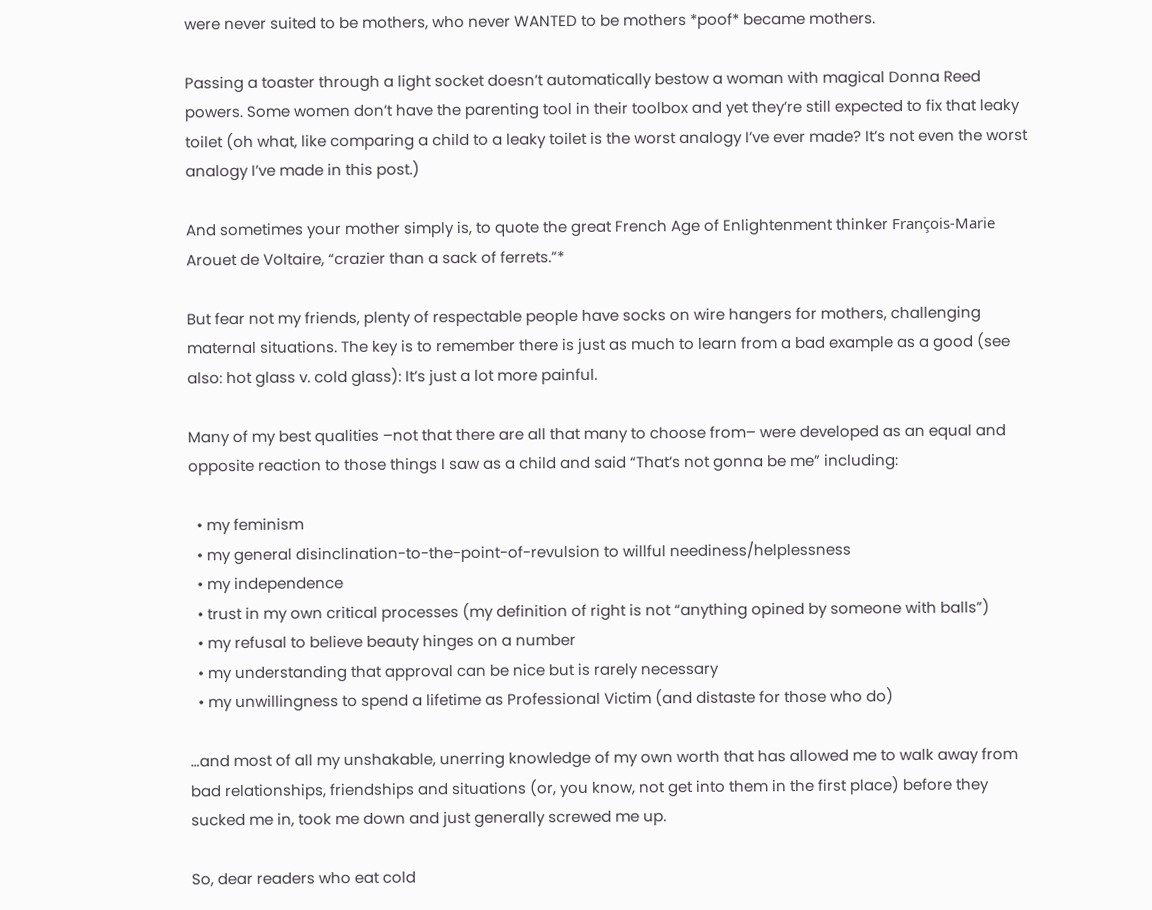were never suited to be mothers, who never WANTED to be mothers *poof* became mothers.

Passing a toaster through a light socket doesn’t automatically bestow a woman with magical Donna Reed powers. Some women don’t have the parenting tool in their toolbox and yet they’re still expected to fix that leaky toilet (oh what, like comparing a child to a leaky toilet is the worst analogy I’ve ever made? It’s not even the worst analogy I’ve made in this post.)

And sometimes your mother simply is, to quote the great French Age of Enlightenment thinker François-Marie Arouet de Voltaire, “crazier than a sack of ferrets.”*

But fear not my friends, plenty of respectable people have socks on wire hangers for mothers, challenging maternal situations. The key is to remember there is just as much to learn from a bad example as a good (see also: hot glass v. cold glass): It’s just a lot more painful.

Many of my best qualities –not that there are all that many to choose from– were developed as an equal and opposite reaction to those things I saw as a child and said “That’s not gonna be me” including:

  • my feminism
  • my general disinclination-to-the-point-of-revulsion to willful neediness/helplessness
  • my independence
  • trust in my own critical processes (my definition of right is not “anything opined by someone with balls”)
  • my refusal to believe beauty hinges on a number
  • my understanding that approval can be nice but is rarely necessary
  • my unwillingness to spend a lifetime as Professional Victim (and distaste for those who do)

…and most of all my unshakable, unerring knowledge of my own worth that has allowed me to walk away from bad relationships, friendships and situations (or, you know, not get into them in the first place) before they sucked me in, took me down and just generally screwed me up.

So, dear readers who eat cold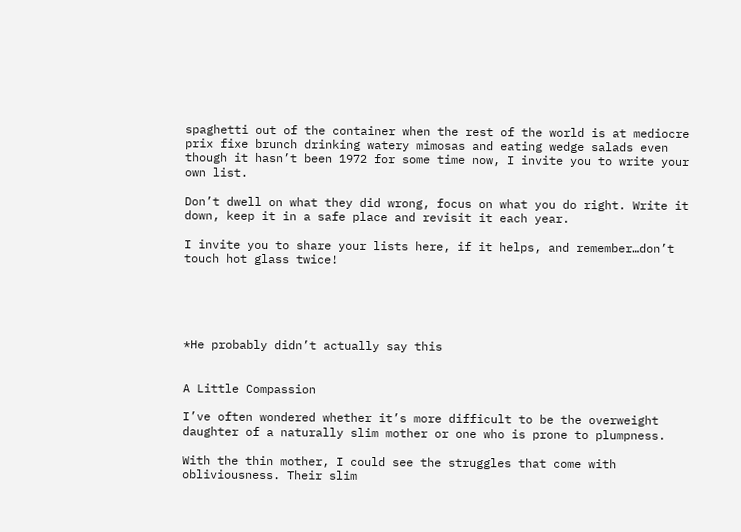spaghetti out of the container when the rest of the world is at mediocre prix fixe brunch drinking watery mimosas and eating wedge salads even though it hasn’t been 1972 for some time now, I invite you to write your own list.

Don’t dwell on what they did wrong, focus on what you do right. Write it down, keep it in a safe place and revisit it each year.

I invite you to share your lists here, if it helps, and remember…don’t touch hot glass twice!





*He probably didn’t actually say this


A Little Compassion

I’ve often wondered whether it’s more difficult to be the overweight daughter of a naturally slim mother or one who is prone to plumpness.

With the thin mother, I could see the struggles that come with obliviousness. Their slim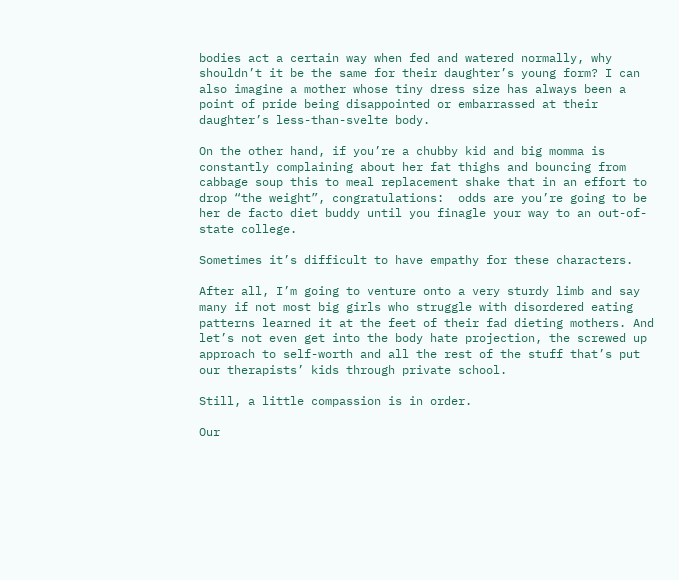bodies act a certain way when fed and watered normally, why shouldn’t it be the same for their daughter’s young form? I can also imagine a mother whose tiny dress size has always been a point of pride being disappointed or embarrassed at their daughter’s less-than-svelte body.

On the other hand, if you’re a chubby kid and big momma is constantly complaining about her fat thighs and bouncing from cabbage soup this to meal replacement shake that in an effort to drop “the weight”, congratulations:  odds are you’re going to be her de facto diet buddy until you finagle your way to an out-of-state college.

Sometimes it’s difficult to have empathy for these characters.

After all, I’m going to venture onto a very sturdy limb and say many if not most big girls who struggle with disordered eating patterns learned it at the feet of their fad dieting mothers. And let’s not even get into the body hate projection, the screwed up approach to self-worth and all the rest of the stuff that’s put our therapists’ kids through private school.

Still, a little compassion is in order.

Our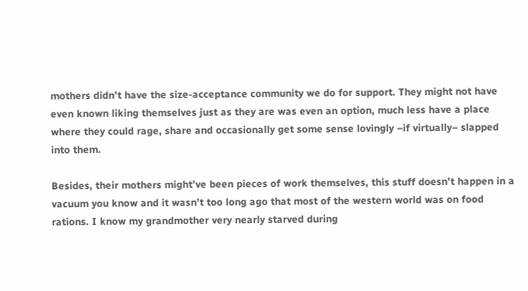mothers didn’t have the size-acceptance community we do for support. They might not have even known liking themselves just as they are was even an option, much less have a place where they could rage, share and occasionally get some sense lovingly –if virtually– slapped into them.

Besides, their mothers might’ve been pieces of work themselves, this stuff doesn’t happen in a vacuum you know and it wasn’t too long ago that most of the western world was on food rations. I know my grandmother very nearly starved during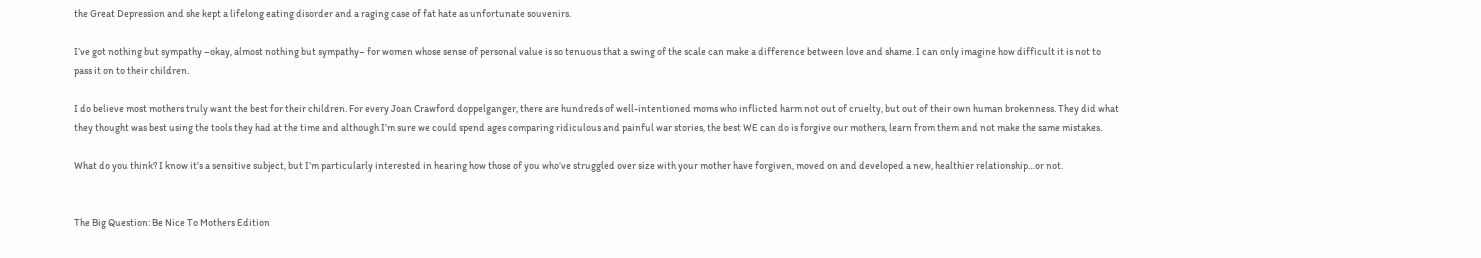the Great Depression and she kept a lifelong eating disorder and a raging case of fat hate as unfortunate souvenirs.

I’ve got nothing but sympathy –okay, almost nothing but sympathy– for women whose sense of personal value is so tenuous that a swing of the scale can make a difference between love and shame. I can only imagine how difficult it is not to pass it on to their children.

I do believe most mothers truly want the best for their children. For every Joan Crawford doppelganger, there are hundreds of well-intentioned moms who inflicted harm not out of cruelty, but out of their own human brokenness. They did what they thought was best using the tools they had at the time and although I’m sure we could spend ages comparing ridiculous and painful war stories, the best WE can do is forgive our mothers, learn from them and not make the same mistakes.

What do you think? I know it’s a sensitive subject, but I’m particularly interested in hearing how those of you who’ve struggled over size with your mother have forgiven, moved on and developed a new, healthier relationship…or not.


The Big Question: Be Nice To Mothers Edition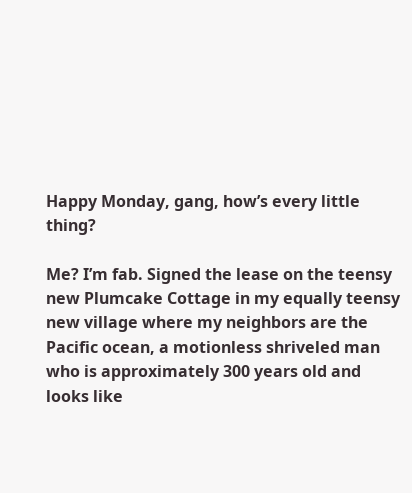Happy Monday, gang, how’s every little thing?

Me? I’m fab. Signed the lease on the teensy new Plumcake Cottage in my equally teensy new village where my neighbors are the Pacific ocean, a motionless shriveled man who is approximately 300 years old and looks like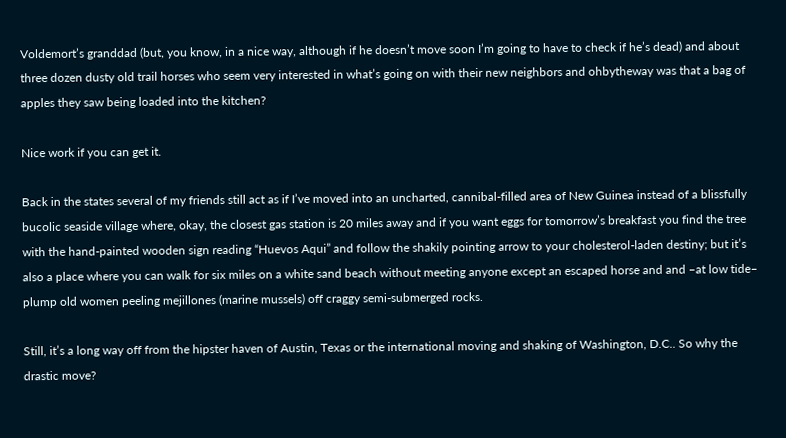Voldemort’s granddad (but, you know, in a nice way, although if he doesn’t move soon I’m going to have to check if he’s dead) and about three dozen dusty old trail horses who seem very interested in what’s going on with their new neighbors and ohbytheway was that a bag of apples they saw being loaded into the kitchen?

Nice work if you can get it.

Back in the states several of my friends still act as if I’ve moved into an uncharted, cannibal-filled area of New Guinea instead of a blissfully bucolic seaside village where, okay, the closest gas station is 20 miles away and if you want eggs for tomorrow’s breakfast you find the tree with the hand-painted wooden sign reading “Huevos Aqui” and follow the shakily pointing arrow to your cholesterol-laden destiny; but it’s also a place where you can walk for six miles on a white sand beach without meeting anyone except an escaped horse and and –at low tide– plump old women peeling mejillones (marine mussels) off craggy semi-submerged rocks.

Still, it’s a long way off from the hipster haven of Austin, Texas or the international moving and shaking of Washington, D.C.. So why the drastic move?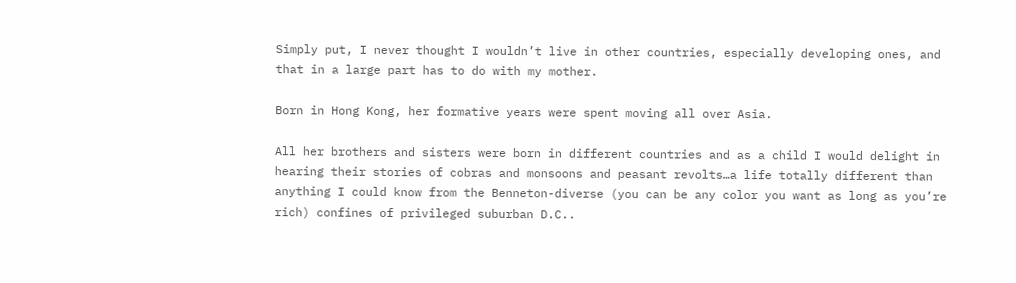Simply put, I never thought I wouldn’t live in other countries, especially developing ones, and that in a large part has to do with my mother.

Born in Hong Kong, her formative years were spent moving all over Asia.

All her brothers and sisters were born in different countries and as a child I would delight in hearing their stories of cobras and monsoons and peasant revolts…a life totally different than anything I could know from the Benneton-diverse (you can be any color you want as long as you’re rich) confines of privileged suburban D.C..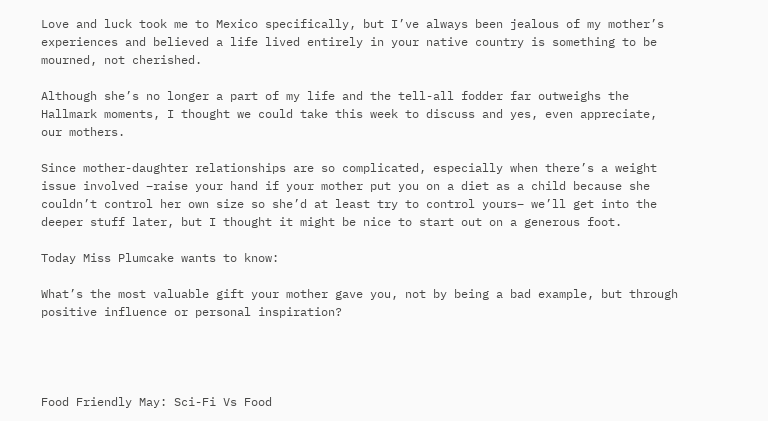Love and luck took me to Mexico specifically, but I’ve always been jealous of my mother’s experiences and believed a life lived entirely in your native country is something to be mourned, not cherished.

Although she’s no longer a part of my life and the tell-all fodder far outweighs the Hallmark moments, I thought we could take this week to discuss and yes, even appreciate, our mothers.

Since mother-daughter relationships are so complicated, especially when there’s a weight issue involved –raise your hand if your mother put you on a diet as a child because she couldn’t control her own size so she’d at least try to control yours– we’ll get into the deeper stuff later, but I thought it might be nice to start out on a generous foot.

Today Miss Plumcake wants to know:

What’s the most valuable gift your mother gave you, not by being a bad example, but through positive influence or personal inspiration?




Food Friendly May: Sci-Fi Vs Food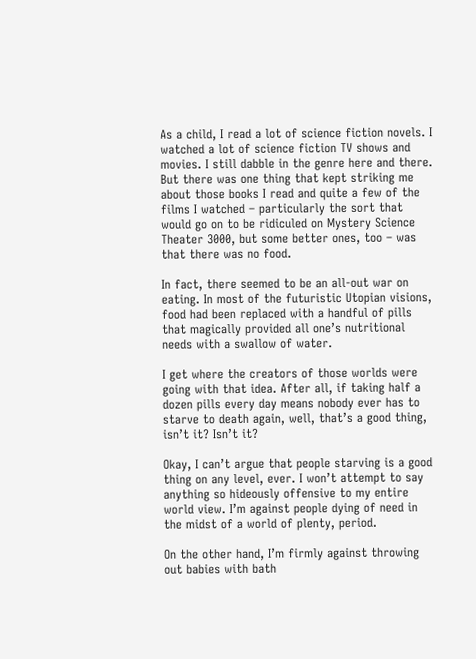As a child, I read a lot of science fiction novels. I watched a lot of science fiction TV shows and movies. I still dabble in the genre here and there. But there was one thing that kept striking me about those books I read and quite a few of the films I watched – particularly the sort that would go on to be ridiculed on Mystery Science Theater 3000, but some better ones, too – was that there was no food.

In fact, there seemed to be an all-out war on eating. In most of the futuristic Utopian visions, food had been replaced with a handful of pills that magically provided all one’s nutritional needs with a swallow of water.

I get where the creators of those worlds were going with that idea. After all, if taking half a dozen pills every day means nobody ever has to starve to death again, well, that’s a good thing, isn’t it? Isn’t it?

Okay, I can’t argue that people starving is a good thing on any level, ever. I won’t attempt to say anything so hideously offensive to my entire world view. I’m against people dying of need in the midst of a world of plenty, period.

On the other hand, I’m firmly against throwing out babies with bath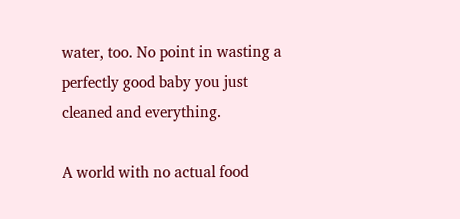water, too. No point in wasting a perfectly good baby you just cleaned and everything.

A world with no actual food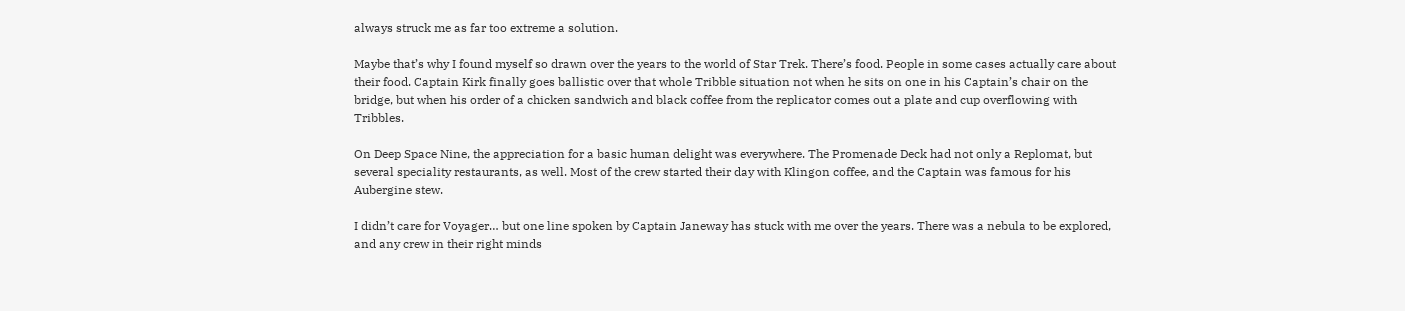always struck me as far too extreme a solution.

Maybe that’s why I found myself so drawn over the years to the world of Star Trek. There’s food. People in some cases actually care about their food. Captain Kirk finally goes ballistic over that whole Tribble situation not when he sits on one in his Captain’s chair on the bridge, but when his order of a chicken sandwich and black coffee from the replicator comes out a plate and cup overflowing with Tribbles.

On Deep Space Nine, the appreciation for a basic human delight was everywhere. The Promenade Deck had not only a Replomat, but several speciality restaurants, as well. Most of the crew started their day with Klingon coffee, and the Captain was famous for his Aubergine stew.

I didn’t care for Voyager… but one line spoken by Captain Janeway has stuck with me over the years. There was a nebula to be explored, and any crew in their right minds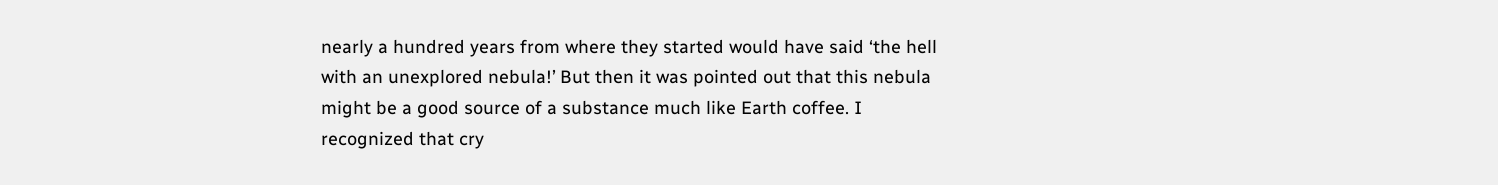nearly a hundred years from where they started would have said ‘the hell with an unexplored nebula!’ But then it was pointed out that this nebula might be a good source of a substance much like Earth coffee. I recognized that cry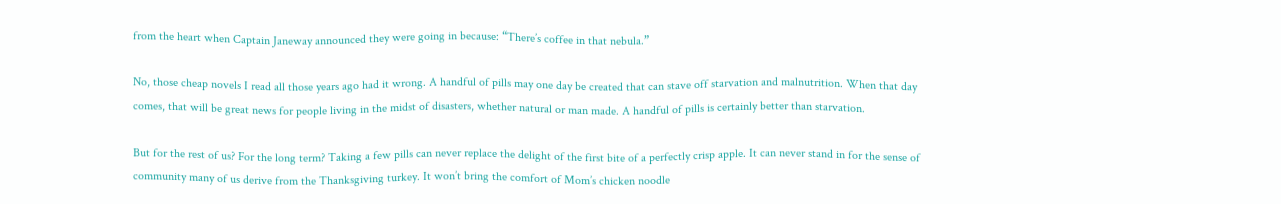from the heart when Captain Janeway announced they were going in because: “There’s coffee in that nebula.”

No, those cheap novels I read all those years ago had it wrong. A handful of pills may one day be created that can stave off starvation and malnutrition. When that day comes, that will be great news for people living in the midst of disasters, whether natural or man made. A handful of pills is certainly better than starvation.

But for the rest of us? For the long term? Taking a few pills can never replace the delight of the first bite of a perfectly crisp apple. It can never stand in for the sense of community many of us derive from the Thanksgiving turkey. It won’t bring the comfort of Mom’s chicken noodle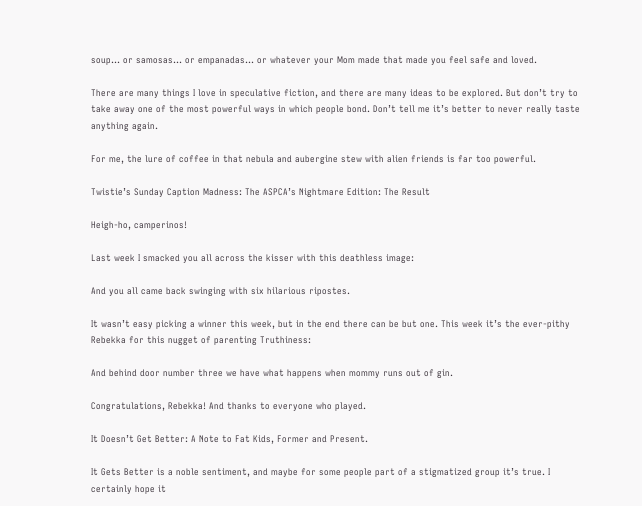soup… or samosas… or empanadas… or whatever your Mom made that made you feel safe and loved.

There are many things I love in speculative fiction, and there are many ideas to be explored. But don’t try to take away one of the most powerful ways in which people bond. Don’t tell me it’s better to never really taste anything again.

For me, the lure of coffee in that nebula and aubergine stew with alien friends is far too powerful.

Twistie’s Sunday Caption Madness: The ASPCA’s Nightmare Edition: The Result

Heigh-ho, camperinos!

Last week I smacked you all across the kisser with this deathless image:

And you all came back swinging with six hilarious ripostes.

It wasn’t easy picking a winner this week, but in the end there can be but one. This week it’s the ever-pithy Rebekka for this nugget of parenting Truthiness:

And behind door number three we have what happens when mommy runs out of gin.

Congratulations, Rebekka! And thanks to everyone who played.

It Doesn’t Get Better: A Note to Fat Kids, Former and Present.

It Gets Better is a noble sentiment, and maybe for some people part of a stigmatized group it’s true. I certainly hope it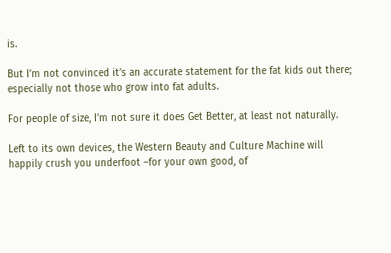is.

But I’m not convinced it’s an accurate statement for the fat kids out there; especially not those who grow into fat adults.

For people of size, I’m not sure it does Get Better, at least not naturally.

Left to its own devices, the Western Beauty and Culture Machine will happily crush you underfoot –for your own good, of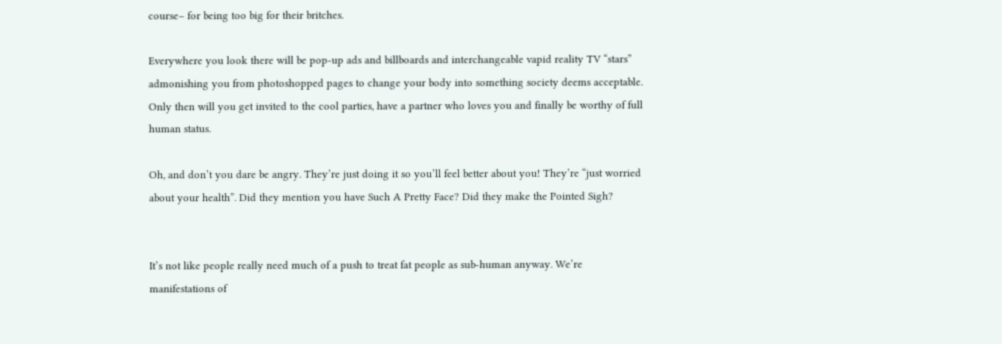course– for being too big for their britches.

Everywhere you look there will be pop-up ads and billboards and interchangeable vapid reality TV “stars” admonishing you from photoshopped pages to change your body into something society deems acceptable. Only then will you get invited to the cool parties, have a partner who loves you and finally be worthy of full human status.

Oh, and don’t you dare be angry. They’re just doing it so you’ll feel better about you! They’re “just worried about your health”. Did they mention you have Such A Pretty Face? Did they make the Pointed Sigh?


It’s not like people really need much of a push to treat fat people as sub-human anyway. We’re manifestations of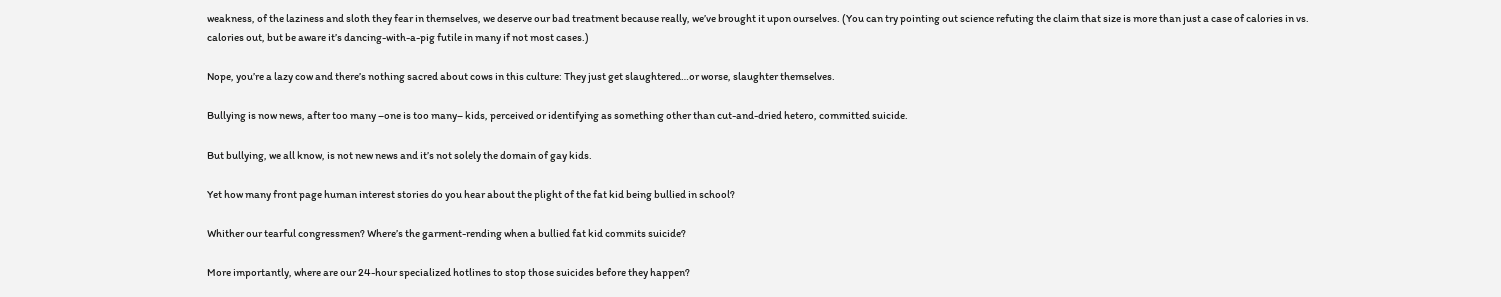weakness, of the laziness and sloth they fear in themselves, we deserve our bad treatment because really, we’ve brought it upon ourselves. (You can try pointing out science refuting the claim that size is more than just a case of calories in vs. calories out, but be aware it’s dancing-with-a-pig futile in many if not most cases.)

Nope, you’re a lazy cow and there’s nothing sacred about cows in this culture: They just get slaughtered…or worse, slaughter themselves.

Bullying is now news, after too many –one is too many– kids, perceived or identifying as something other than cut-and-dried hetero, committed suicide.

But bullying, we all know, is not new news and it’s not solely the domain of gay kids.

Yet how many front page human interest stories do you hear about the plight of the fat kid being bullied in school?

Whither our tearful congressmen? Where’s the garment-rending when a bullied fat kid commits suicide?

More importantly, where are our 24-hour specialized hotlines to stop those suicides before they happen?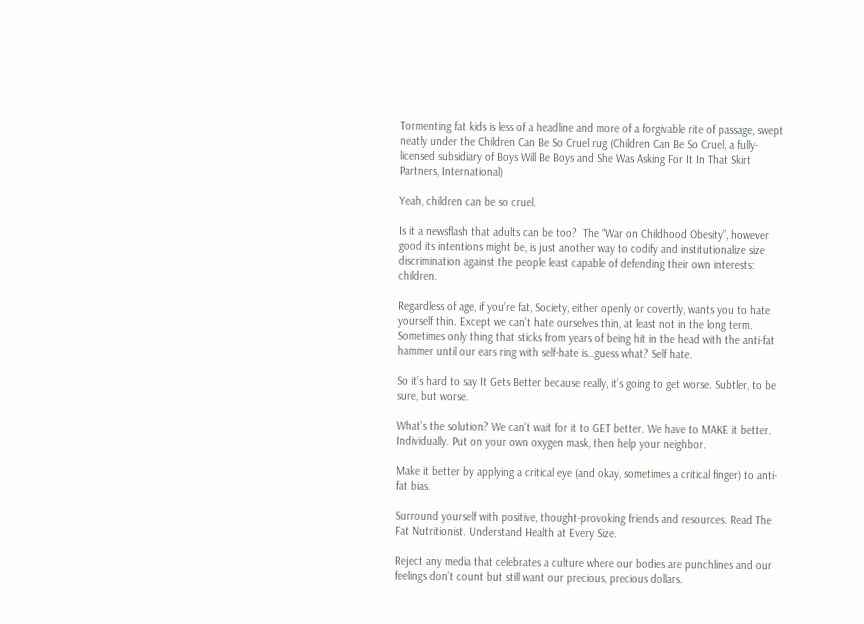Tormenting fat kids is less of a headline and more of a forgivable rite of passage, swept neatly under the Children Can Be So Cruel rug (Children Can Be So Cruel, a fully-licensed subsidiary of Boys Will Be Boys and She Was Asking For It In That Skirt Partners, International)

Yeah, children can be so cruel.

Is it a newsflash that adults can be too?  The “War on Childhood Obesity”, however good its intentions might be, is just another way to codify and institutionalize size discrimination against the people least capable of defending their own interests: children.

Regardless of age, if you’re fat, Society, either openly or covertly, wants you to hate yourself thin. Except we can’t hate ourselves thin, at least not in the long term. Sometimes only thing that sticks from years of being hit in the head with the anti-fat hammer until our ears ring with self-hate is…guess what? Self hate.

So it’s hard to say It Gets Better because really, it’s going to get worse. Subtler, to be sure, but worse.

What’s the solution? We can’t wait for it to GET better. We have to MAKE it better.  Individually. Put on your own oxygen mask, then help your neighbor.

Make it better by applying a critical eye (and okay, sometimes a critical finger) to anti-fat bias.

Surround yourself with positive, thought-provoking friends and resources. Read The Fat Nutritionist. Understand Health at Every Size.

Reject any media that celebrates a culture where our bodies are punchlines and our feelings don’t count but still want our precious, precious dollars.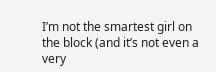I’m not the smartest girl on the block (and it’s not even a very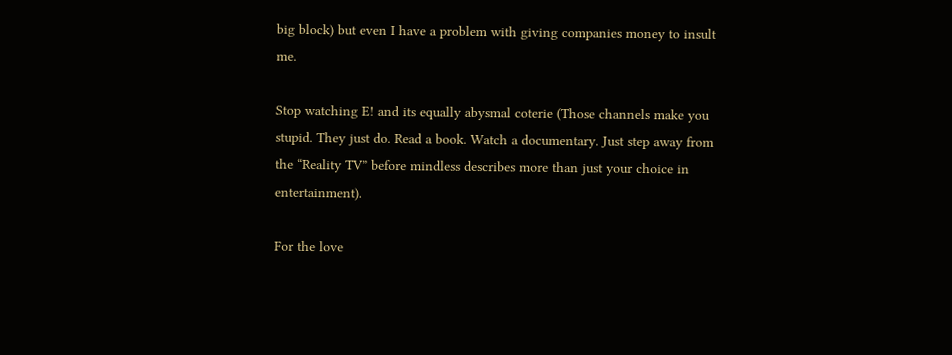big block) but even I have a problem with giving companies money to insult me.

Stop watching E! and its equally abysmal coterie (Those channels make you stupid. They just do. Read a book. Watch a documentary. Just step away from the “Reality TV” before mindless describes more than just your choice in entertainment).

For the love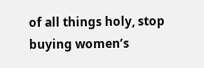of all things holy, stop buying women’s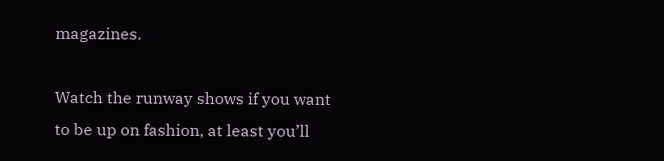magazines.

Watch the runway shows if you want to be up on fashion, at least you’ll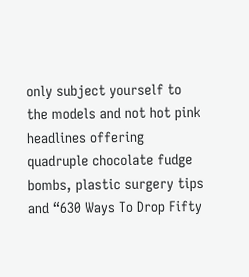only subject yourself to the models and not hot pink headlines offering quadruple chocolate fudge bombs, plastic surgery tips and “630 Ways To Drop Fifty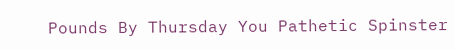Pounds By Thursday You Pathetic Spinster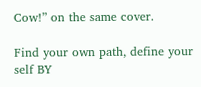Cow!” on the same cover.

Find your own path, define your self BY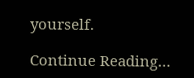yourself.

Continue Reading…